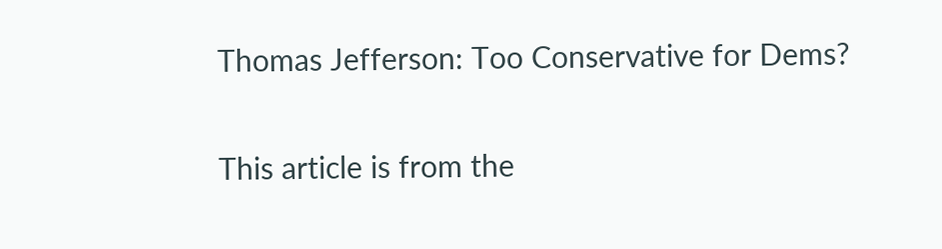Thomas Jefferson: Too Conservative for Dems?

This article is from the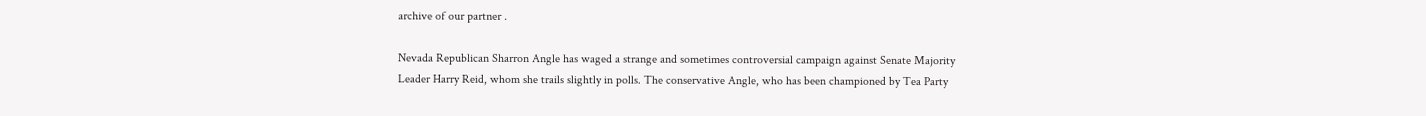archive of our partner .

Nevada Republican Sharron Angle has waged a strange and sometimes controversial campaign against Senate Majority Leader Harry Reid, whom she trails slightly in polls. The conservative Angle, who has been championed by Tea Party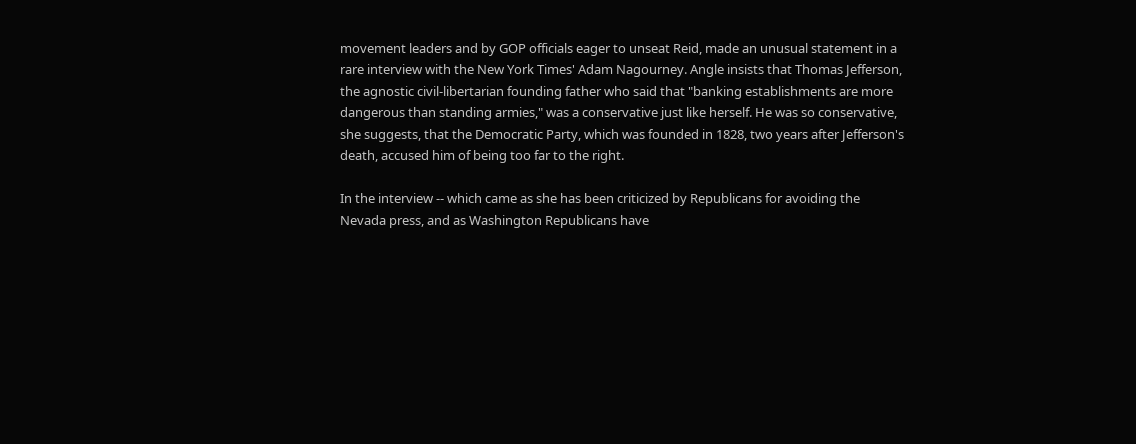movement leaders and by GOP officials eager to unseat Reid, made an unusual statement in a rare interview with the New York Times' Adam Nagourney. Angle insists that Thomas Jefferson, the agnostic civil-libertarian founding father who said that "banking establishments are more dangerous than standing armies," was a conservative just like herself. He was so conservative, she suggests, that the Democratic Party, which was founded in 1828, two years after Jefferson's death, accused him of being too far to the right.

In the interview -- which came as she has been criticized by Republicans for avoiding the Nevada press, and as Washington Republicans have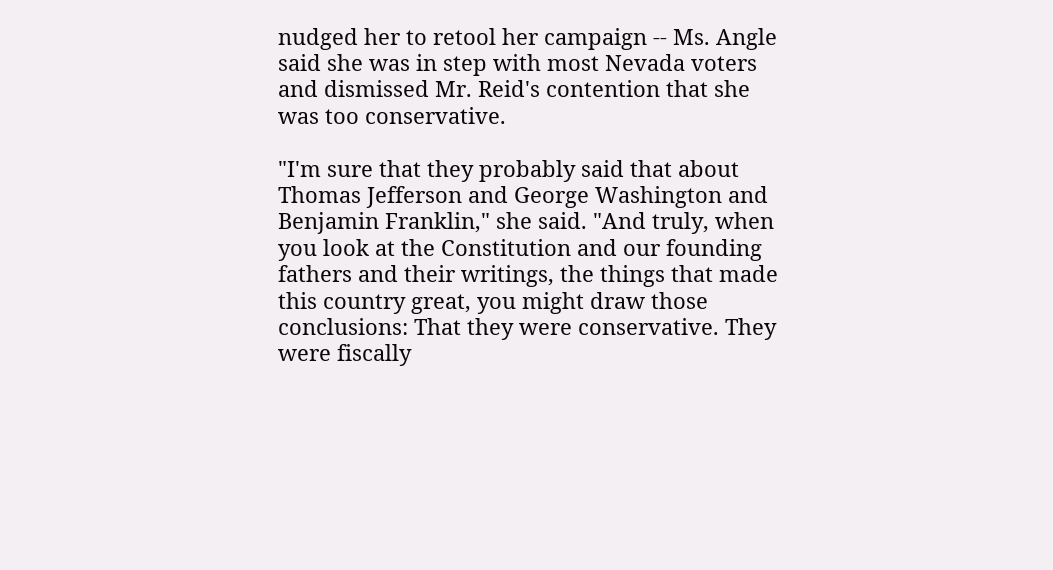nudged her to retool her campaign -- Ms. Angle said she was in step with most Nevada voters and dismissed Mr. Reid's contention that she was too conservative.

"I'm sure that they probably said that about Thomas Jefferson and George Washington and Benjamin Franklin," she said. "And truly, when you look at the Constitution and our founding fathers and their writings, the things that made this country great, you might draw those conclusions: That they were conservative. They were fiscally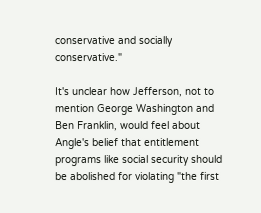conservative and socially conservative."

It's unclear how Jefferson, not to mention George Washington and Ben Franklin, would feel about Angle's belief that entitlement programs like social security should be abolished for violating "the first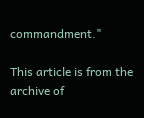commandment."

This article is from the archive of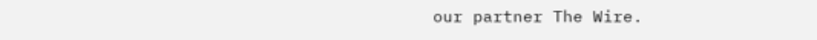our partner The Wire.